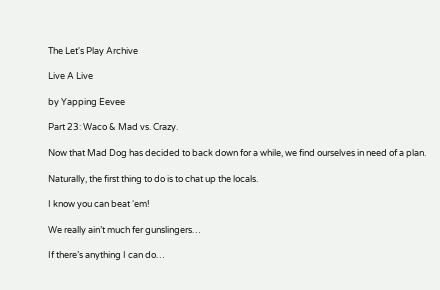The Let's Play Archive

Live A Live

by Yapping Eevee

Part 23: Waco & Mad vs. Crazy.

Now that Mad Dog has decided to back down for a while, we find ourselves in need of a plan.

Naturally, the first thing to do is to chat up the locals.

I know you can beat ‘em!

We really ain’t much fer gunslingers…

If there’s anything I can do…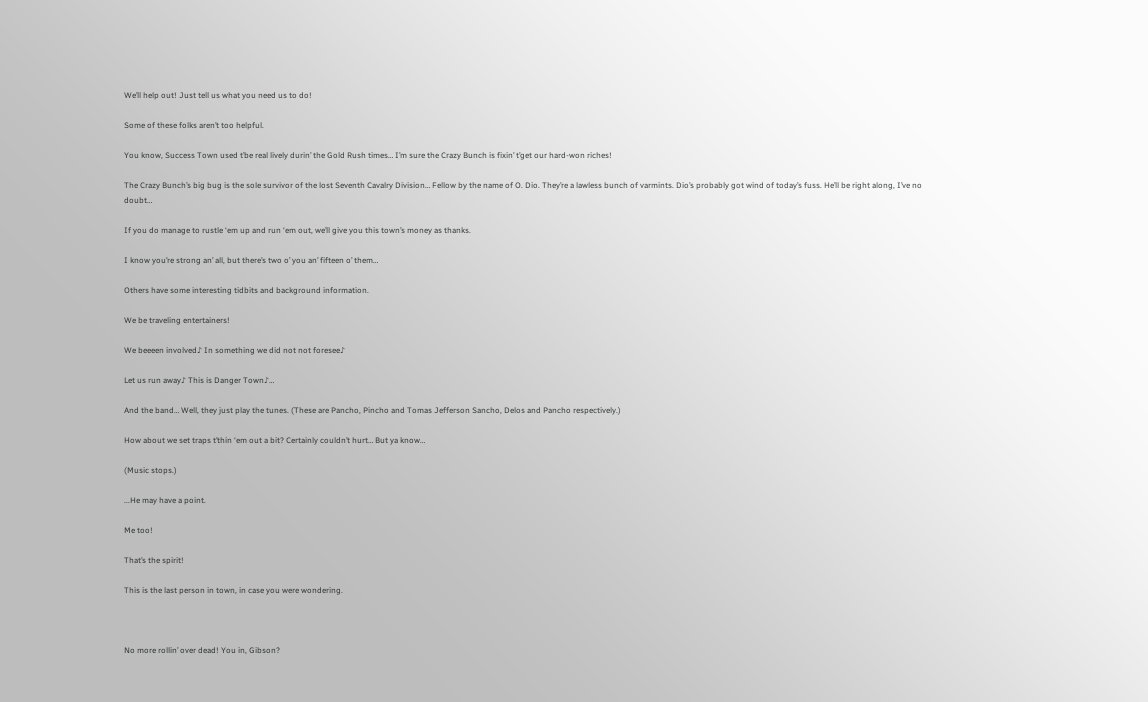We’ll help out! Just tell us what you need us to do!

Some of these folks aren’t too helpful.

You know, Success Town used t’be real lively durin’ the Gold Rush times… I’m sure the Crazy Bunch is fixin’ t’get our hard-won riches!

The Crazy Bunch’s big bug is the sole survivor of the lost Seventh Cavalry Division… Fellow by the name of O. Dio. They’re a lawless bunch of varmints. Dio’s probably got wind of today’s fuss. He’ll be right along, I’ve no doubt…

If you do manage to rustle ‘em up and run ‘em out, we’ll give you this town’s money as thanks.

I know you’re strong an’ all, but there’s two o’ you an’ fifteen o’ them…

Others have some interesting tidbits and background information.

We be traveling entertainers!

We beeeen involved♪ In something we did not not foresee♪

Let us run away♪ This is Danger Town♪…

And the band… Well, they just play the tunes. (These are Pancho, Pincho and Tomas Jefferson Sancho, Delos and Pancho respectively.)

How about we set traps t’thin ‘em out a bit? Certainly couldn’t hurt… But ya know…

(Music stops.)

...He may have a point.

Me too!

That’s the spirit!

This is the last person in town, in case you were wondering.



No more rollin’ over dead! You in, Gibson?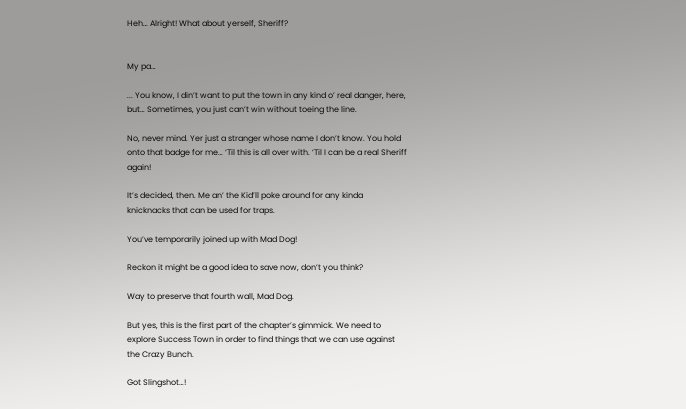Heh… Alright! What about yerself, Sheriff?


My pa…

... You know, I din’t want to put the town in any kind o’ real danger, here, but… Sometimes, you just can’t win without toeing the line.

No, never mind. Yer just a stranger whose name I don’t know. You hold onto that badge for me… ‘Til this is all over with. ‘Til I can be a real Sheriff again!

It’s decided, then. Me an’ the Kid’ll poke around for any kinda knicknacks that can be used for traps.

You’ve temporarily joined up with Mad Dog!

Reckon it might be a good idea to save now, don’t you think?

Way to preserve that fourth wall, Mad Dog.

But yes, this is the first part of the chapter’s gimmick. We need to explore Success Town in order to find things that we can use against the Crazy Bunch.

Got Slingshot…!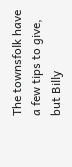The townsfolk have a few tips to give, but Billy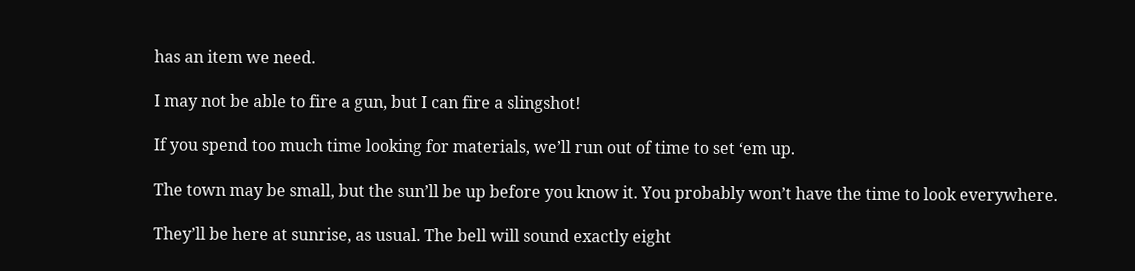has an item we need.

I may not be able to fire a gun, but I can fire a slingshot!

If you spend too much time looking for materials, we’ll run out of time to set ‘em up.

The town may be small, but the sun’ll be up before you know it. You probably won’t have the time to look everywhere.

They’ll be here at sunrise, as usual. The bell will sound exactly eight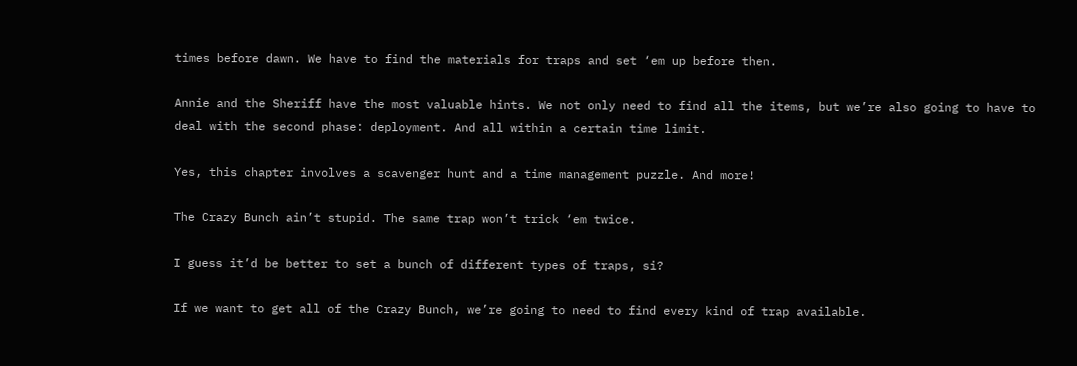times before dawn. We have to find the materials for traps and set ‘em up before then.

Annie and the Sheriff have the most valuable hints. We not only need to find all the items, but we’re also going to have to deal with the second phase: deployment. And all within a certain time limit.

Yes, this chapter involves a scavenger hunt and a time management puzzle. And more!

The Crazy Bunch ain’t stupid. The same trap won’t trick ‘em twice.

I guess it’d be better to set a bunch of different types of traps, si?

If we want to get all of the Crazy Bunch, we’re going to need to find every kind of trap available.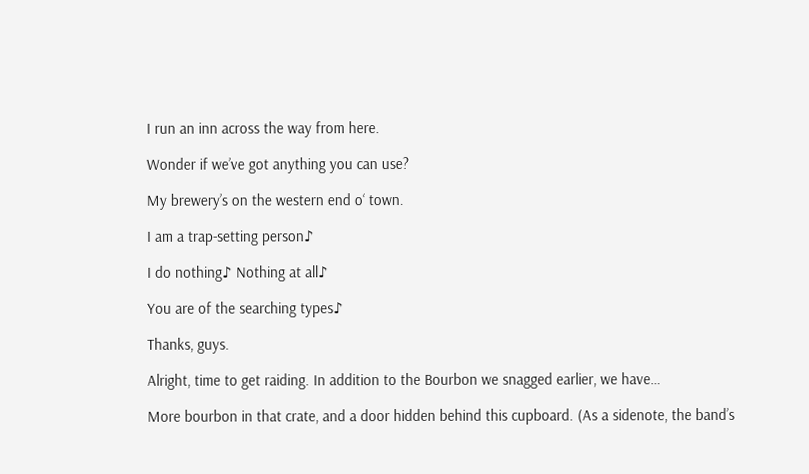I run an inn across the way from here.

Wonder if we’ve got anything you can use?

My brewery’s on the western end o‘ town.

I am a trap-setting person♪

I do nothing♪ Nothing at all♪

You are of the searching types♪

Thanks, guys.

Alright, time to get raiding. In addition to the Bourbon we snagged earlier, we have…

More bourbon in that crate, and a door hidden behind this cupboard. (As a sidenote, the band’s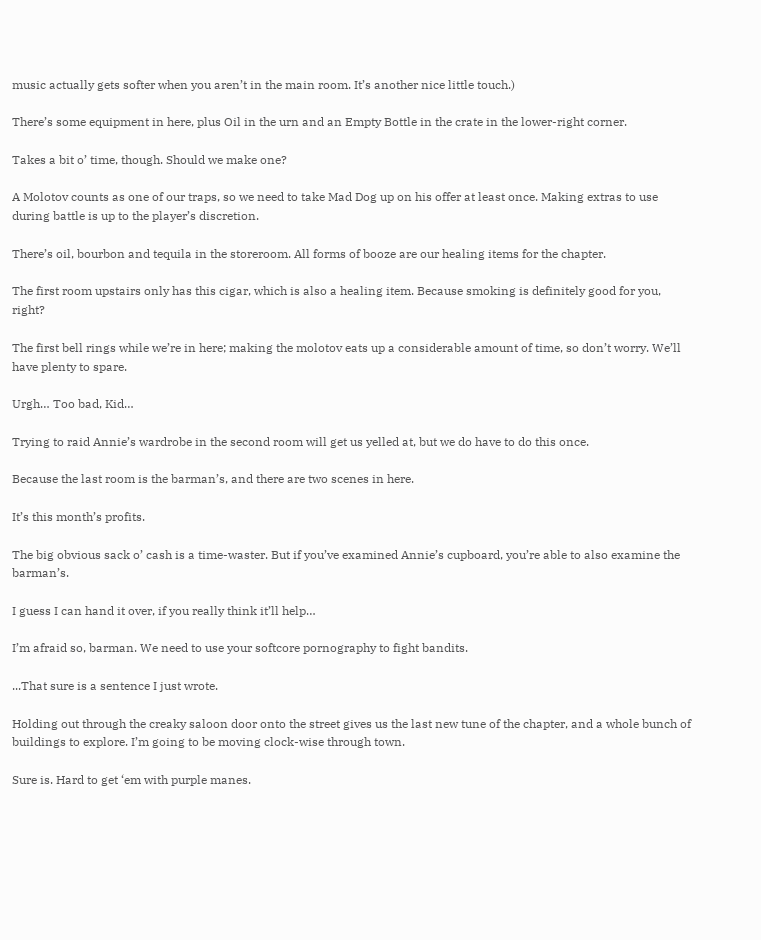music actually gets softer when you aren’t in the main room. It’s another nice little touch.)

There’s some equipment in here, plus Oil in the urn and an Empty Bottle in the crate in the lower-right corner.

Takes a bit o’ time, though. Should we make one?

A Molotov counts as one of our traps, so we need to take Mad Dog up on his offer at least once. Making extras to use during battle is up to the player’s discretion.

There’s oil, bourbon and tequila in the storeroom. All forms of booze are our healing items for the chapter.

The first room upstairs only has this cigar, which is also a healing item. Because smoking is definitely good for you, right?

The first bell rings while we’re in here; making the molotov eats up a considerable amount of time, so don’t worry. We’ll have plenty to spare.

Urgh… Too bad, Kid…

Trying to raid Annie’s wardrobe in the second room will get us yelled at, but we do have to do this once.

Because the last room is the barman’s, and there are two scenes in here.

It’s this month’s profits.

The big obvious sack o’ cash is a time-waster. But if you’ve examined Annie’s cupboard, you’re able to also examine the barman’s.

I guess I can hand it over, if you really think it’ll help…

I’m afraid so, barman. We need to use your softcore pornography to fight bandits.

...That sure is a sentence I just wrote.

Holding out through the creaky saloon door onto the street gives us the last new tune of the chapter, and a whole bunch of buildings to explore. I’m going to be moving clock-wise through town.

Sure is. Hard to get ‘em with purple manes.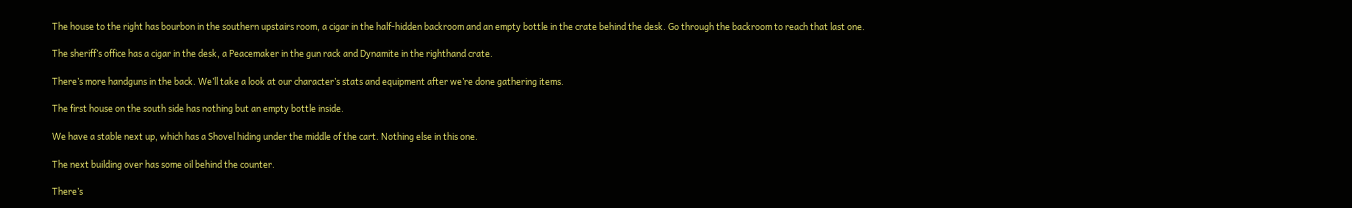The house to the right has bourbon in the southern upstairs room, a cigar in the half-hidden backroom and an empty bottle in the crate behind the desk. Go through the backroom to reach that last one.

The sheriff’s office has a cigar in the desk, a Peacemaker in the gun rack and Dynamite in the righthand crate.

There’s more handguns in the back. We’ll take a look at our character’s stats and equipment after we’re done gathering items.

The first house on the south side has nothing but an empty bottle inside.

We have a stable next up, which has a Shovel hiding under the middle of the cart. Nothing else in this one.

The next building over has some oil behind the counter.

There’s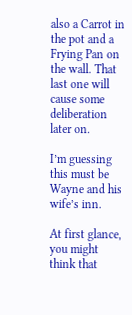also a Carrot in the pot and a Frying Pan on the wall. That last one will cause some deliberation later on.

I’m guessing this must be Wayne and his wife’s inn.

At first glance, you might think that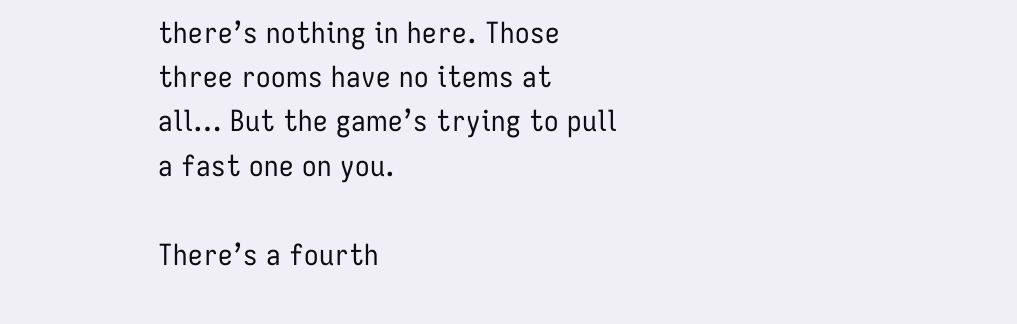there’s nothing in here. Those three rooms have no items at all… But the game’s trying to pull a fast one on you.

There’s a fourth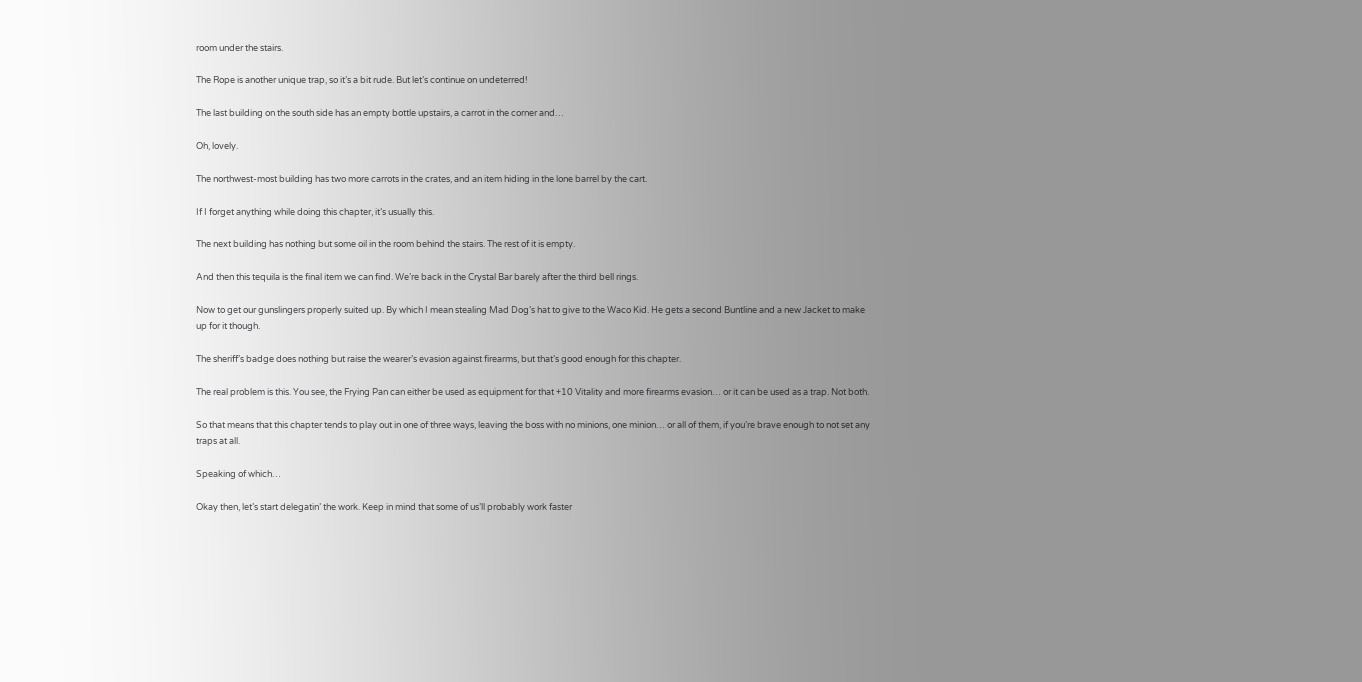room under the stairs.

The Rope is another unique trap, so it’s a bit rude. But let’s continue on undeterred!

The last building on the south side has an empty bottle upstairs, a carrot in the corner and…

Oh, lovely.

The northwest-most building has two more carrots in the crates, and an item hiding in the lone barrel by the cart.

If I forget anything while doing this chapter, it’s usually this.

The next building has nothing but some oil in the room behind the stairs. The rest of it is empty.

And then this tequila is the final item we can find. We’re back in the Crystal Bar barely after the third bell rings.

Now to get our gunslingers properly suited up. By which I mean stealing Mad Dog’s hat to give to the Waco Kid. He gets a second Buntline and a new Jacket to make up for it though.

The sheriff’s badge does nothing but raise the wearer’s evasion against firearms, but that’s good enough for this chapter.

The real problem is this. You see, the Frying Pan can either be used as equipment for that +10 Vitality and more firearms evasion… or it can be used as a trap. Not both.

So that means that this chapter tends to play out in one of three ways, leaving the boss with no minions, one minion… or all of them, if you’re brave enough to not set any traps at all.

Speaking of which…

Okay then, let’s start delegatin’ the work. Keep in mind that some of us’ll probably work faster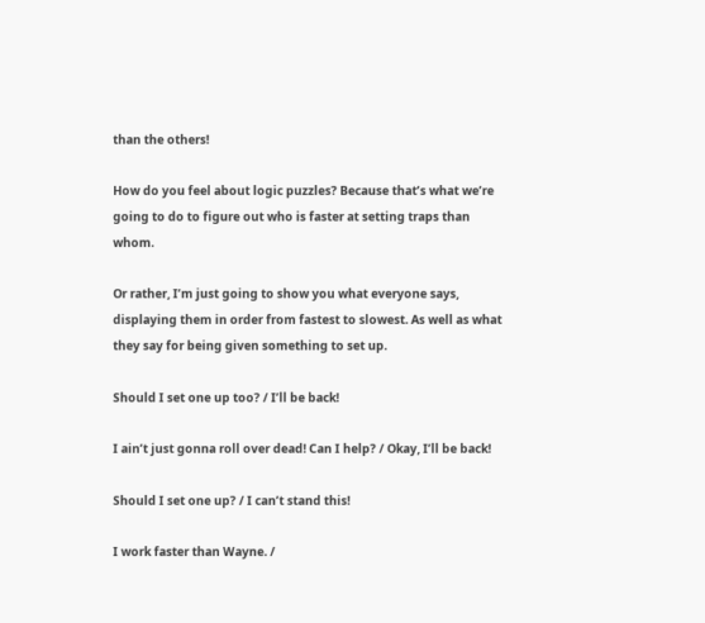than the others!

How do you feel about logic puzzles? Because that’s what we’re going to do to figure out who is faster at setting traps than whom.

Or rather, I’m just going to show you what everyone says, displaying them in order from fastest to slowest. As well as what they say for being given something to set up.

Should I set one up too? / I’ll be back!

I ain’t just gonna roll over dead! Can I help? / Okay, I’ll be back!

Should I set one up? / I can’t stand this!

I work faster than Wayne. /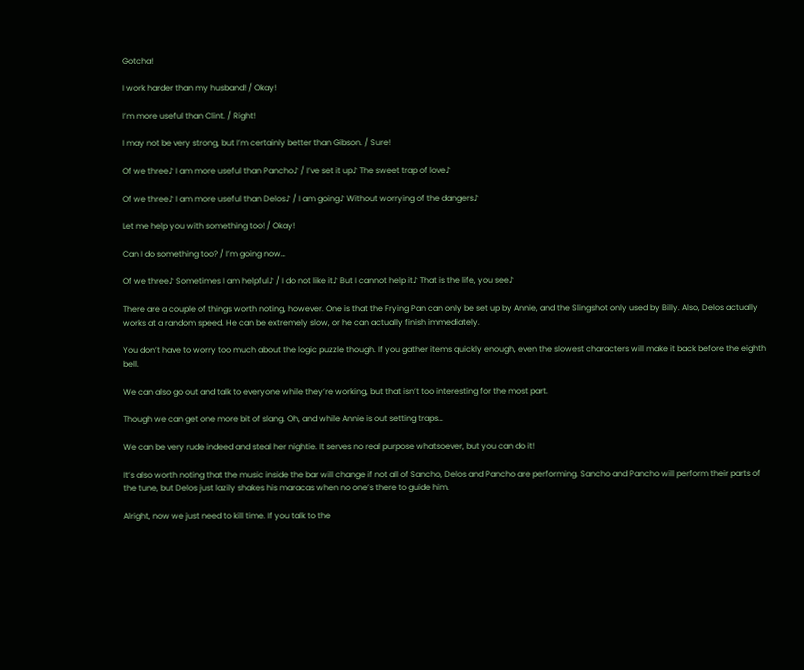Gotcha!

I work harder than my husband! / Okay!

I’m more useful than Clint. / Right!

I may not be very strong, but I’m certainly better than Gibson. / Sure!

Of we three♪ I am more useful than Pancho♪ / I’ve set it up♪ The sweet trap of love♪

Of we three♪ I am more useful than Delos♪ / I am going♪ Without worrying of the dangers♪

Let me help you with something too! / Okay!

Can I do something too? / I’m going now…

Of we three♪ Sometimes I am helpful♪ / I do not like it♪ But I cannot help it♪ That is the life, you see♪

There are a couple of things worth noting, however. One is that the Frying Pan can only be set up by Annie, and the Slingshot only used by Billy. Also, Delos actually works at a random speed. He can be extremely slow, or he can actually finish immediately.

You don’t have to worry too much about the logic puzzle though. If you gather items quickly enough, even the slowest characters will make it back before the eighth bell.

We can also go out and talk to everyone while they’re working, but that isn’t too interesting for the most part.

Though we can get one more bit of slang. Oh, and while Annie is out setting traps…

We can be very rude indeed and steal her nightie. It serves no real purpose whatsoever, but you can do it!

It’s also worth noting that the music inside the bar will change if not all of Sancho, Delos and Pancho are performing. Sancho and Pancho will perform their parts of the tune, but Delos just lazily shakes his maracas when no one’s there to guide him.

Alright, now we just need to kill time. If you talk to the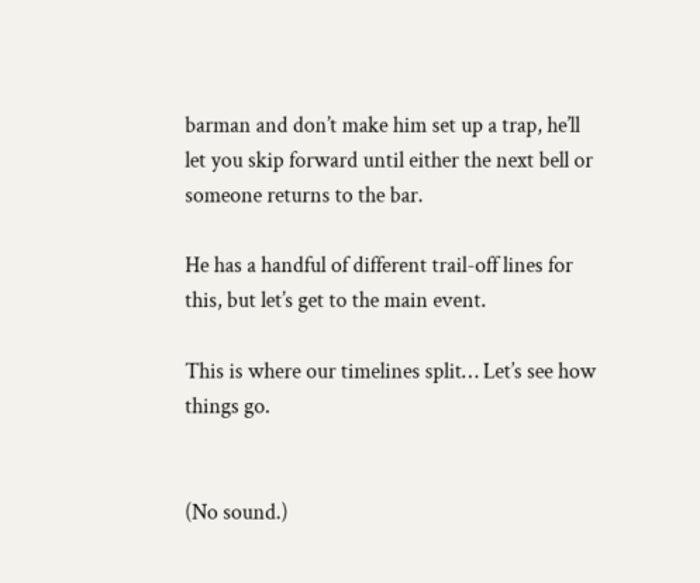barman and don’t make him set up a trap, he’ll let you skip forward until either the next bell or someone returns to the bar.

He has a handful of different trail-off lines for this, but let’s get to the main event.

This is where our timelines split… Let’s see how things go.


(No sound.)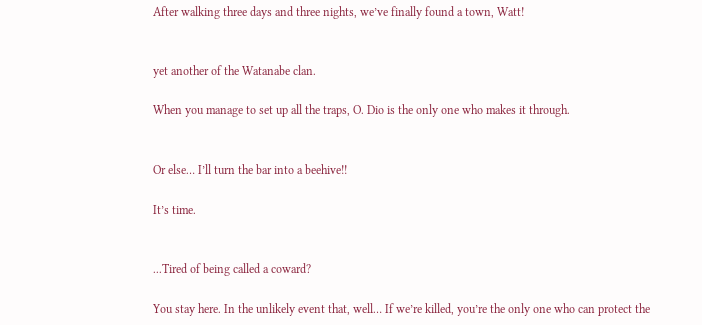After walking three days and three nights, we’ve finally found a town, Watt!


yet another of the Watanabe clan.

When you manage to set up all the traps, O. Dio is the only one who makes it through.


Or else… I’ll turn the bar into a beehive!!

It’s time.


...Tired of being called a coward?

You stay here. In the unlikely event that, well… If we’re killed, you’re the only one who can protect the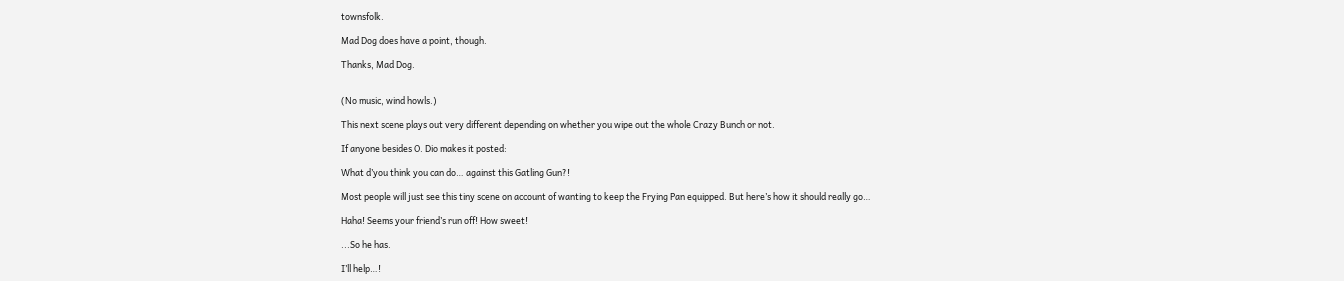townsfolk.

Mad Dog does have a point, though.

Thanks, Mad Dog.


(No music, wind howls.)

This next scene plays out very different depending on whether you wipe out the whole Crazy Bunch or not.

If anyone besides O. Dio makes it posted:

What d’you think you can do… against this Gatling Gun?!

Most people will just see this tiny scene on account of wanting to keep the Frying Pan equipped. But here’s how it should really go…

Haha! Seems your friend’s run off! How sweet!

...So he has.

I’ll help…!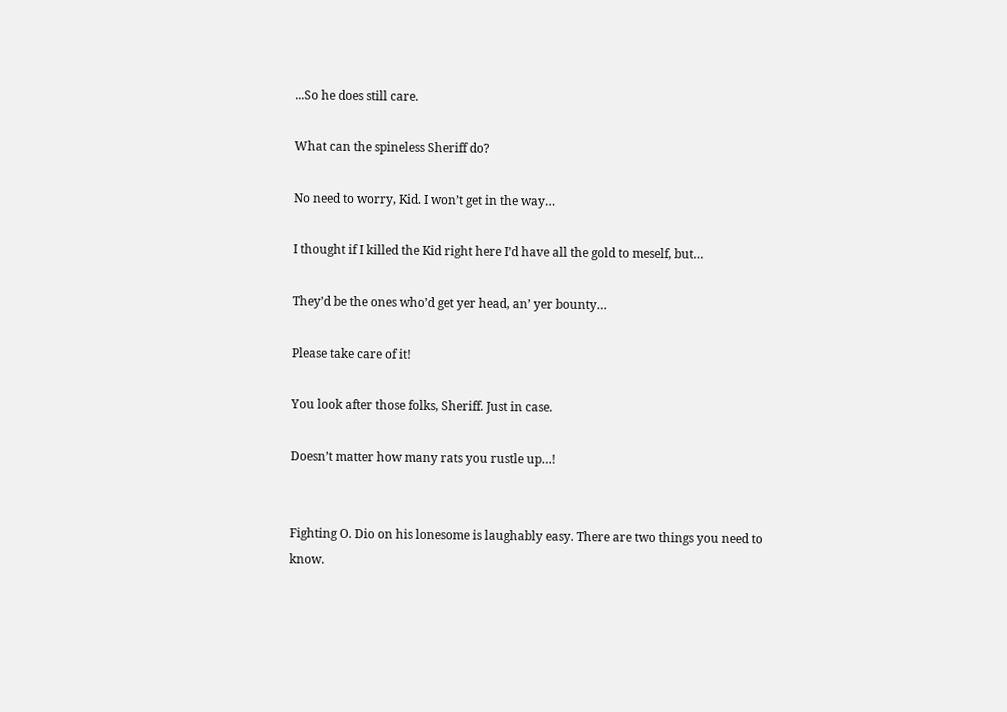...So he does still care.

What can the spineless Sheriff do?

No need to worry, Kid. I won’t get in the way…

I thought if I killed the Kid right here I’d have all the gold to meself, but…

They’d be the ones who’d get yer head, an’ yer bounty…

Please take care of it!

You look after those folks, Sheriff. Just in case.

Doesn’t matter how many rats you rustle up…!


Fighting O. Dio on his lonesome is laughably easy. There are two things you need to know.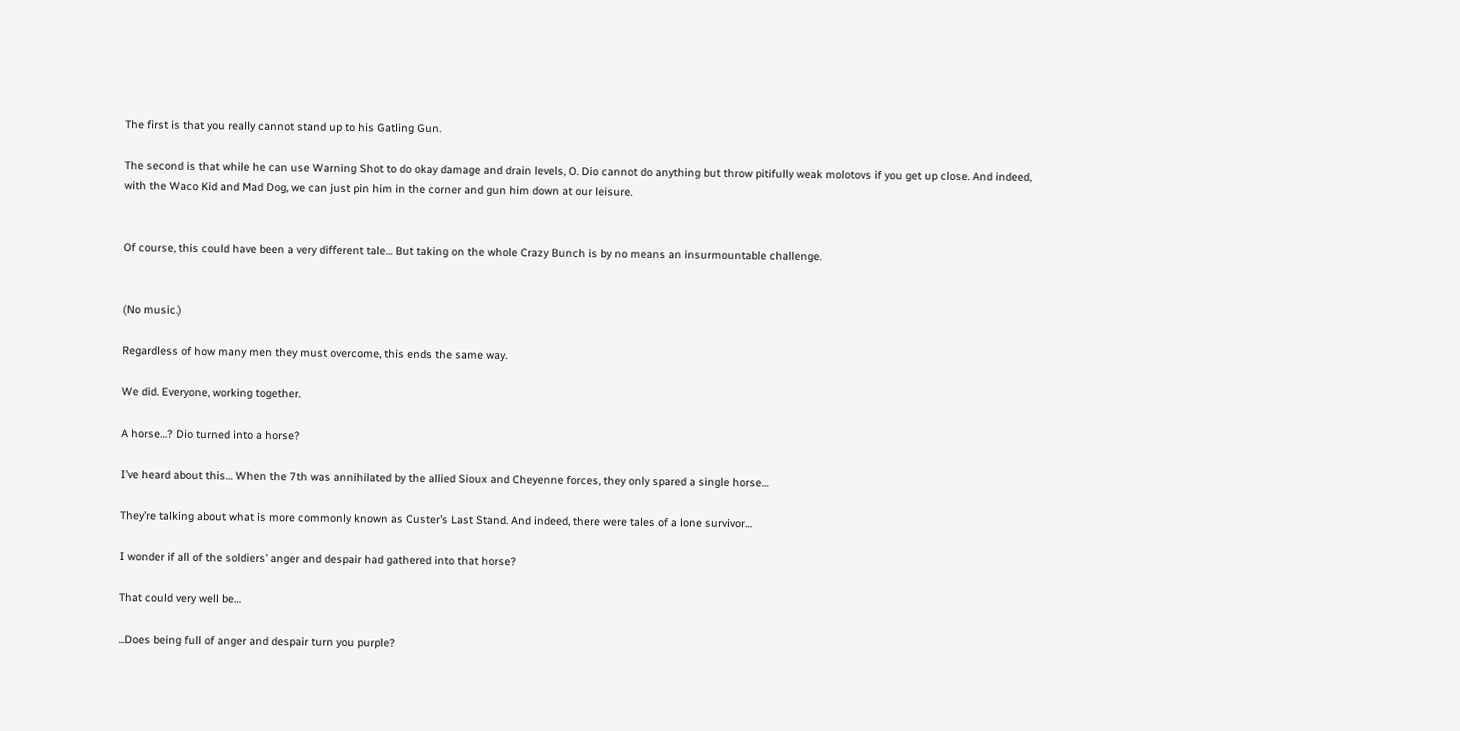The first is that you really cannot stand up to his Gatling Gun.

The second is that while he can use Warning Shot to do okay damage and drain levels, O. Dio cannot do anything but throw pitifully weak molotovs if you get up close. And indeed, with the Waco Kid and Mad Dog, we can just pin him in the corner and gun him down at our leisure.


Of course, this could have been a very different tale… But taking on the whole Crazy Bunch is by no means an insurmountable challenge.


(No music.)

Regardless of how many men they must overcome, this ends the same way.

We did. Everyone, working together.

A horse…? Dio turned into a horse?

I’ve heard about this… When the 7th was annihilated by the allied Sioux and Cheyenne forces, they only spared a single horse…

They’re talking about what is more commonly known as Custer’s Last Stand. And indeed, there were tales of a lone survivor…

I wonder if all of the soldiers’ anger and despair had gathered into that horse?

That could very well be…

...Does being full of anger and despair turn you purple?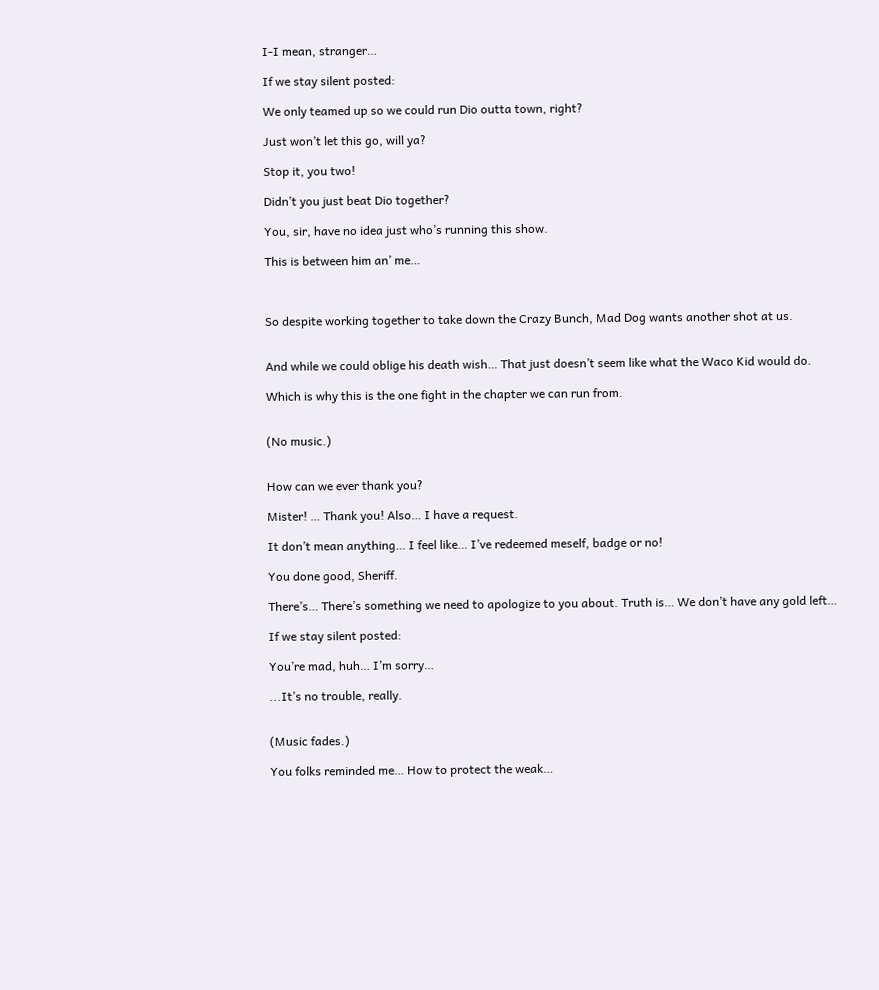I-I mean, stranger…

If we stay silent posted:

We only teamed up so we could run Dio outta town, right?

Just won’t let this go, will ya?

Stop it, you two!

Didn’t you just beat Dio together?

You, sir, have no idea just who’s running this show.

This is between him an’ me…



So despite working together to take down the Crazy Bunch, Mad Dog wants another shot at us.


And while we could oblige his death wish… That just doesn’t seem like what the Waco Kid would do.

Which is why this is the one fight in the chapter we can run from.


(No music.)


How can we ever thank you?

Mister! … Thank you! Also… I have a request.

It don’t mean anything… I feel like… I’ve redeemed meself, badge or no!

You done good, Sheriff.

There’s… There’s something we need to apologize to you about. Truth is… We don’t have any gold left…

If we stay silent posted:

You’re mad, huh… I’m sorry…

...It’s no trouble, really.


(Music fades.)

You folks reminded me… How to protect the weak…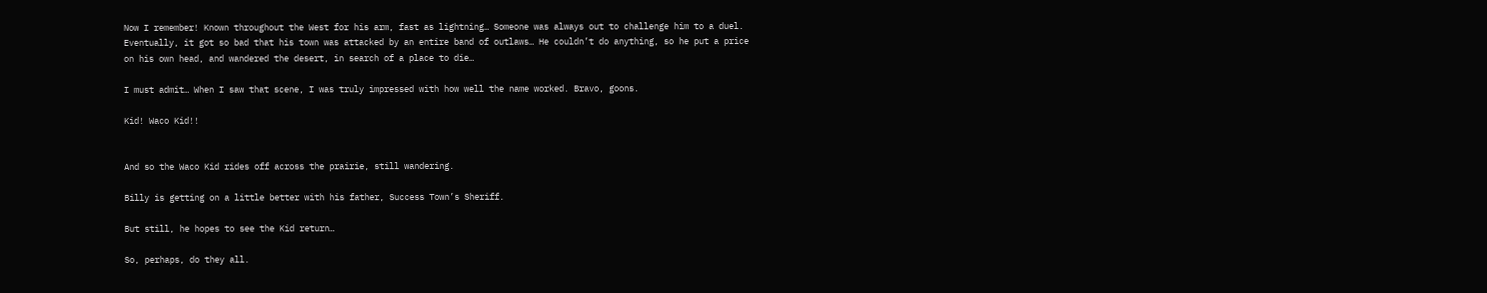Now I remember! Known throughout the West for his arm, fast as lightning… Someone was always out to challenge him to a duel. Eventually, it got so bad that his town was attacked by an entire band of outlaws… He couldn’t do anything, so he put a price on his own head, and wandered the desert, in search of a place to die…

I must admit… When I saw that scene, I was truly impressed with how well the name worked. Bravo, goons.

Kid! Waco Kid!!


And so the Waco Kid rides off across the prairie, still wandering.

Billy is getting on a little better with his father, Success Town’s Sheriff.

But still, he hopes to see the Kid return…

So, perhaps, do they all.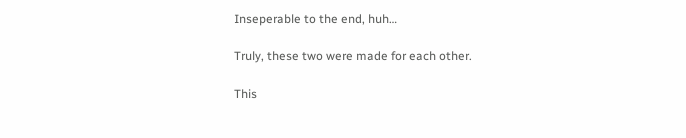Inseperable to the end, huh…

Truly, these two were made for each other.

This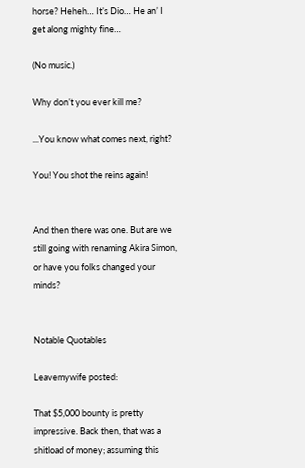horse? Heheh… It’s Dio… He an’ I get along mighty fine…

(No music.)

Why don’t you ever kill me?

...You know what comes next, right?

You! You shot the reins again!


And then there was one. But are we still going with renaming Akira Simon, or have you folks changed your minds?


Notable Quotables

Leavemywife posted:

That $5,000 bounty is pretty impressive. Back then, that was a shitload of money; assuming this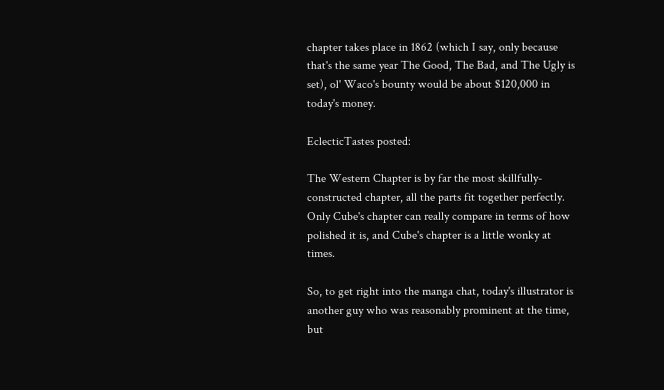chapter takes place in 1862 (which I say, only because that's the same year The Good, The Bad, and The Ugly is set), ol' Waco's bounty would be about $120,000 in today's money.

EclecticTastes posted:

The Western Chapter is by far the most skillfully-constructed chapter, all the parts fit together perfectly. Only Cube's chapter can really compare in terms of how polished it is, and Cube's chapter is a little wonky at times.

So, to get right into the manga chat, today's illustrator is another guy who was reasonably prominent at the time, but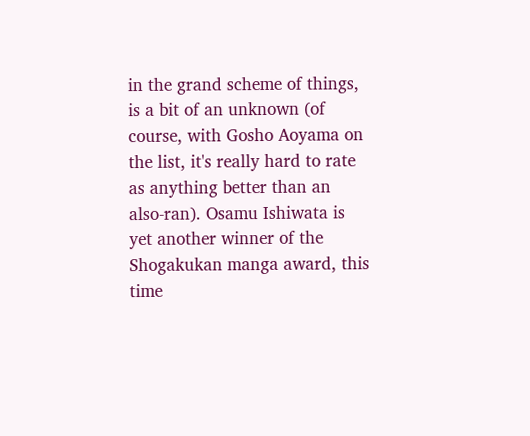in the grand scheme of things, is a bit of an unknown (of course, with Gosho Aoyama on the list, it's really hard to rate as anything better than an also-ran). Osamu Ishiwata is yet another winner of the Shogakukan manga award, this time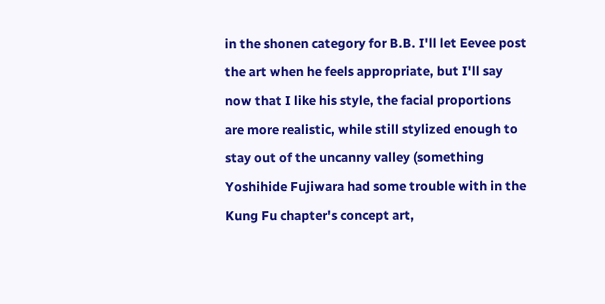in the shonen category for B.B. I'll let Eevee post the art when he feels appropriate, but I'll say now that I like his style, the facial proportions are more realistic, while still stylized enough to stay out of the uncanny valley (something Yoshihide Fujiwara had some trouble with in the Kung Fu chapter's concept art,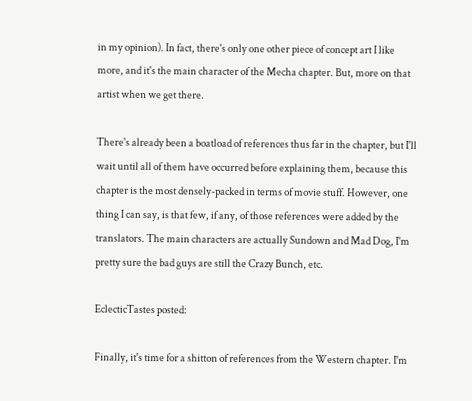in my opinion). In fact, there's only one other piece of concept art I like more, and it's the main character of the Mecha chapter. But, more on that artist when we get there.

There's already been a boatload of references thus far in the chapter, but I'll wait until all of them have occurred before explaining them, because this chapter is the most densely-packed in terms of movie stuff. However, one thing I can say, is that few, if any, of those references were added by the translators. The main characters are actually Sundown and Mad Dog, I'm pretty sure the bad guys are still the Crazy Bunch, etc.

EclecticTastes posted:

Finally, it's time for a shitton of references from the Western chapter. I'm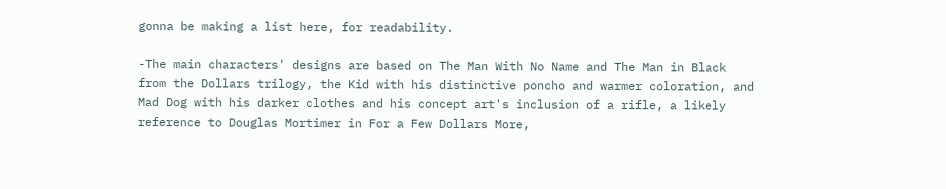gonna be making a list here, for readability.

-The main characters' designs are based on The Man With No Name and The Man in Black from the Dollars trilogy, the Kid with his distinctive poncho and warmer coloration, and Mad Dog with his darker clothes and his concept art's inclusion of a rifle, a likely reference to Douglas Mortimer in For a Few Dollars More,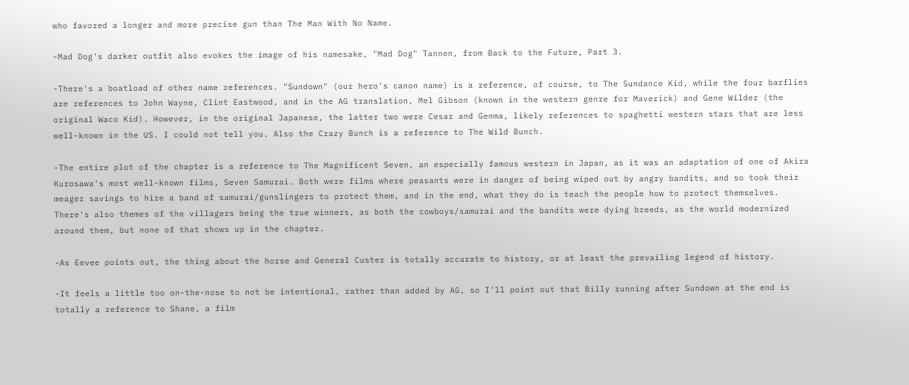who favored a longer and more precise gun than The Man With No Name.

-Mad Dog's darker outfit also evokes the image of his namesake, "Mad Dog" Tannen, from Back to the Future, Part 3.

-There's a boatload of other name references. "Sundown" (our hero's canon name) is a reference, of course, to The Sundance Kid, while the four barflies are references to John Wayne, Clint Eastwood, and in the AG translation, Mel Gibson (known in the western genre for Maverick) and Gene Wilder (the original Waco Kid). However, in the original Japanese, the latter two were Cesar and Genma, likely references to spaghetti western stars that are less well-known in the US. I could not tell you. Also the Crazy Bunch is a reference to The Wild Bunch.

-The entire plot of the chapter is a reference to The Magnificent Seven, an especially famous western in Japan, as it was an adaptation of one of Akira Kurosawa's most well-known films, Seven Samurai. Both were films where peasants were in danger of being wiped out by angry bandits, and so took their meager savings to hire a band of samurai/gunslingers to protect them, and in the end, what they do is teach the people how to protect themselves. There's also themes of the villagers being the true winners, as both the cowboys/samurai and the bandits were dying breeds, as the world modernized around them, but none of that shows up in the chapter.

-As Eevee points out, the thing about the horse and General Custer is totally accurate to history, or at least the prevailing legend of history.

-It feels a little too on-the-nose to not be intentional, rather than added by AG, so I'll point out that Billy running after Sundown at the end is totally a reference to Shane, a film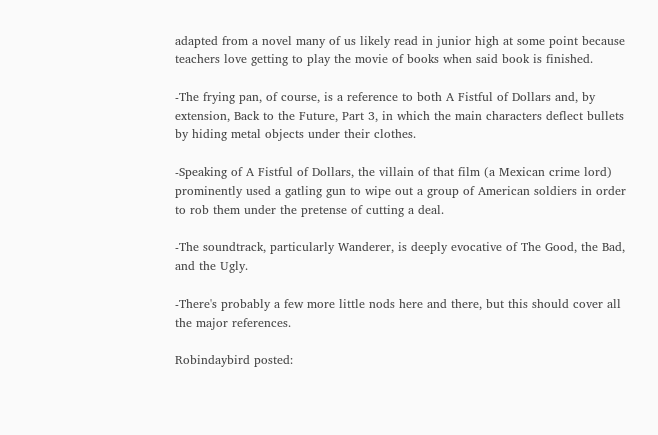adapted from a novel many of us likely read in junior high at some point because teachers love getting to play the movie of books when said book is finished.

-The frying pan, of course, is a reference to both A Fistful of Dollars and, by extension, Back to the Future, Part 3, in which the main characters deflect bullets by hiding metal objects under their clothes.

-Speaking of A Fistful of Dollars, the villain of that film (a Mexican crime lord) prominently used a gatling gun to wipe out a group of American soldiers in order to rob them under the pretense of cutting a deal.

-The soundtrack, particularly Wanderer, is deeply evocative of The Good, the Bad, and the Ugly.

-There's probably a few more little nods here and there, but this should cover all the major references.

Robindaybird posted: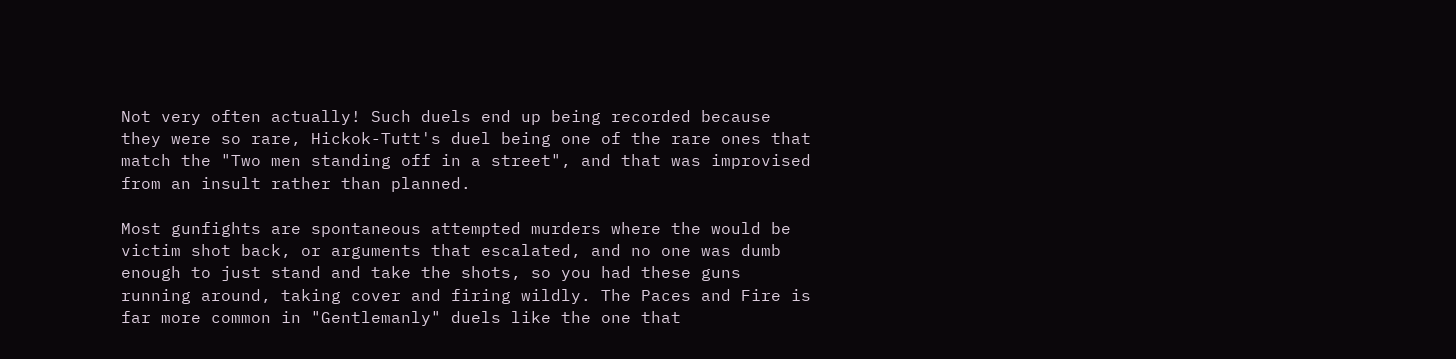Not very often actually! Such duels end up being recorded because they were so rare, Hickok-Tutt's duel being one of the rare ones that match the "Two men standing off in a street", and that was improvised from an insult rather than planned.

Most gunfights are spontaneous attempted murders where the would be victim shot back, or arguments that escalated, and no one was dumb enough to just stand and take the shots, so you had these guns running around, taking cover and firing wildly. The Paces and Fire is far more common in "Gentlemanly" duels like the one that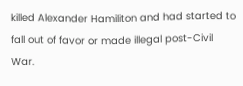killed Alexander Hamiliton and had started to fall out of favor or made illegal post-Civil War.